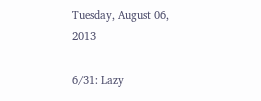Tuesday, August 06, 2013

6/31: Lazy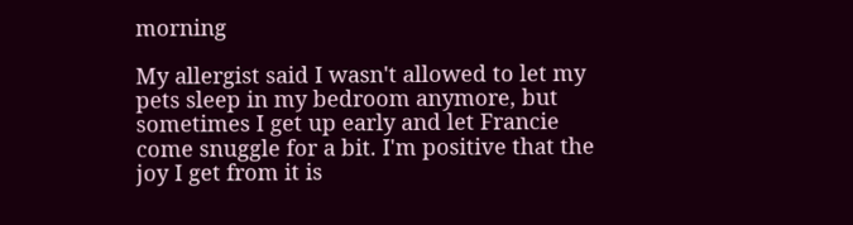morning

My allergist said I wasn't allowed to let my pets sleep in my bedroom anymore, but sometimes I get up early and let Francie come snuggle for a bit. I'm positive that the joy I get from it is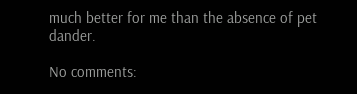much better for me than the absence of pet dander.

No comments: